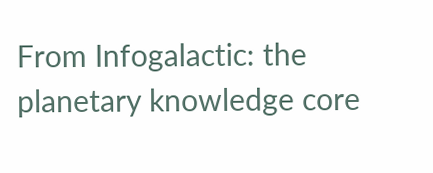From Infogalactic: the planetary knowledge core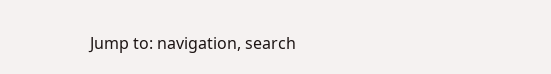Jump to: navigation, search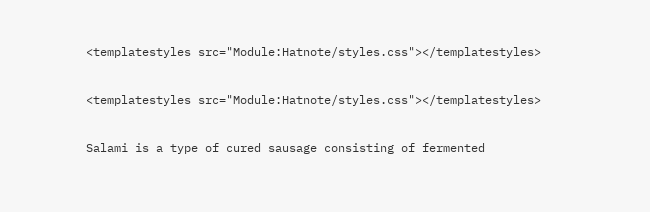<templatestyles src="Module:Hatnote/styles.css"></templatestyles>

<templatestyles src="Module:Hatnote/styles.css"></templatestyles>

Salami is a type of cured sausage consisting of fermented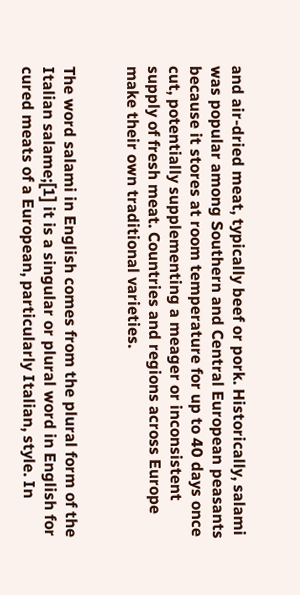and air-dried meat, typically beef or pork. Historically, salami was popular among Southern and Central European peasants because it stores at room temperature for up to 40 days once cut, potentially supplementing a meager or inconsistent supply of fresh meat. Countries and regions across Europe make their own traditional varieties.


The word salami in English comes from the plural form of the Italian salame;[1] it is a singular or plural word in English for cured meats of a European, particularly Italian, style. In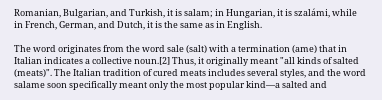Romanian, Bulgarian, and Turkish, it is salam; in Hungarian, it is szalámi, while in French, German, and Dutch, it is the same as in English.

The word originates from the word sale (salt) with a termination (ame) that in Italian indicates a collective noun.[2] Thus, it originally meant "all kinds of salted (meats)". The Italian tradition of cured meats includes several styles, and the word salame soon specifically meant only the most popular kind—a salted and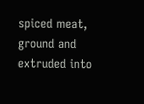spiced meat, ground and extruded into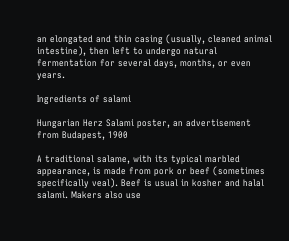an elongated and thin casing (usually, cleaned animal intestine), then left to undergo natural fermentation for several days, months, or even years.

Ingredients of salami

Hungarian Herz Salami poster, an advertisement from Budapest, 1900

A traditional salame, with its typical marbled appearance, is made from pork or beef (sometimes specifically veal). Beef is usual in kosher and halal salami. Makers also use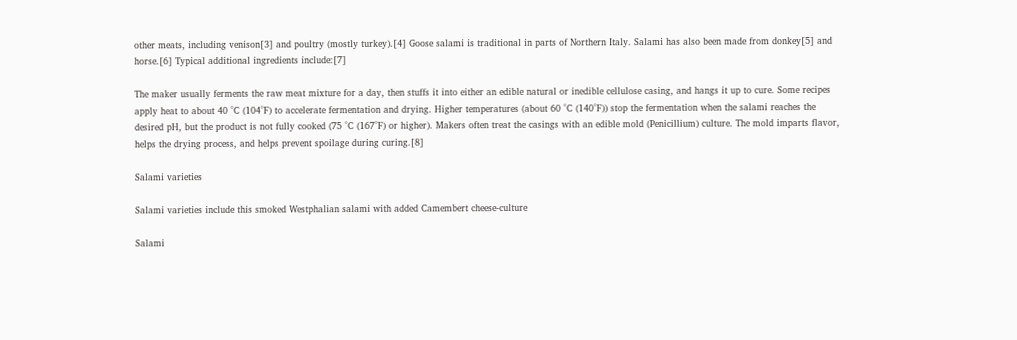other meats, including venison[3] and poultry (mostly turkey).[4] Goose salami is traditional in parts of Northern Italy. Salami has also been made from donkey[5] and horse.[6] Typical additional ingredients include:[7]

The maker usually ferments the raw meat mixture for a day, then stuffs it into either an edible natural or inedible cellulose casing, and hangs it up to cure. Some recipes apply heat to about 40 °C (104°F) to accelerate fermentation and drying. Higher temperatures (about 60 °C (140°F)) stop the fermentation when the salami reaches the desired pH, but the product is not fully cooked (75 °C (167°F) or higher). Makers often treat the casings with an edible mold (Penicillium) culture. The mold imparts flavor, helps the drying process, and helps prevent spoilage during curing.[8]

Salami varieties

Salami varieties include this smoked Westphalian salami with added Camembert cheese-culture

Salami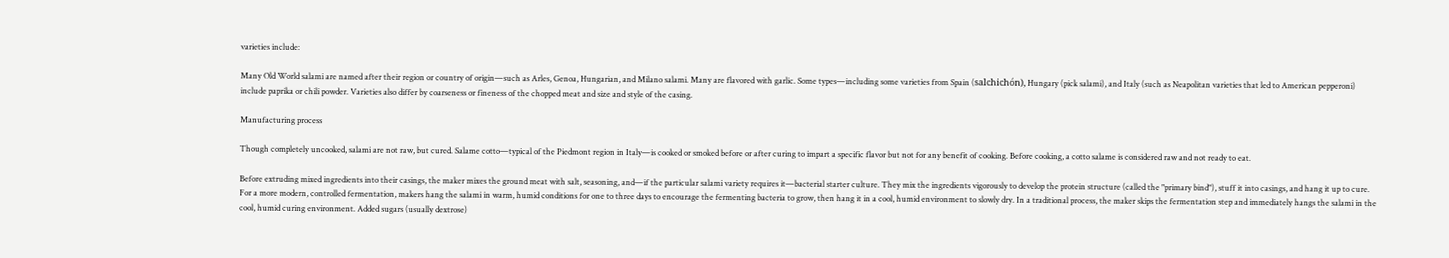varieties include:

Many Old World salami are named after their region or country of origin—such as Arles, Genoa, Hungarian, and Milano salami. Many are flavored with garlic. Some types—including some varieties from Spain (salchichón), Hungary (pick salami), and Italy (such as Neapolitan varieties that led to American pepperoni) include paprika or chili powder. Varieties also differ by coarseness or fineness of the chopped meat and size and style of the casing.

Manufacturing process

Though completely uncooked, salami are not raw, but cured. Salame cotto—typical of the Piedmont region in Italy—is cooked or smoked before or after curing to impart a specific flavor but not for any benefit of cooking. Before cooking, a cotto salame is considered raw and not ready to eat.

Before extruding mixed ingredients into their casings, the maker mixes the ground meat with salt, seasoning, and—if the particular salami variety requires it—bacterial starter culture. They mix the ingredients vigorously to develop the protein structure (called the "primary bind"), stuff it into casings, and hang it up to cure. For a more modern, controlled fermentation, makers hang the salami in warm, humid conditions for one to three days to encourage the fermenting bacteria to grow, then hang it in a cool, humid environment to slowly dry. In a traditional process, the maker skips the fermentation step and immediately hangs the salami in the cool, humid curing environment. Added sugars (usually dextrose)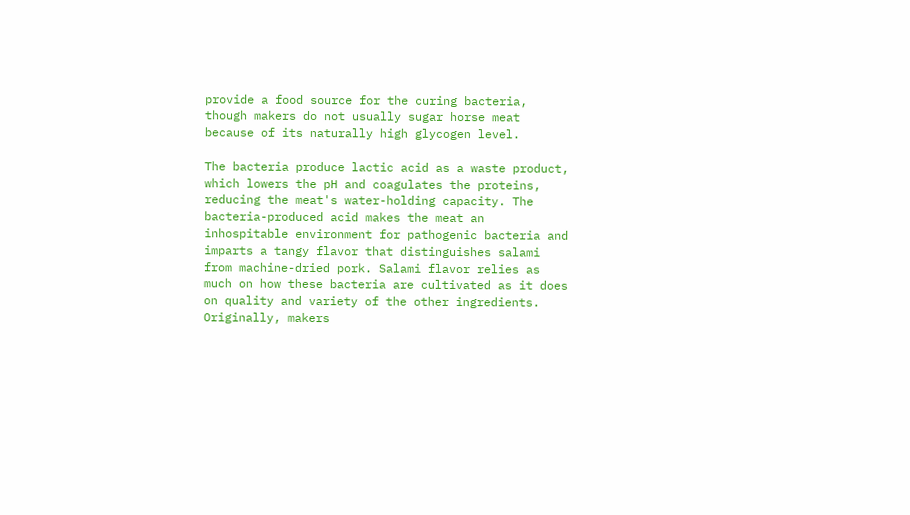provide a food source for the curing bacteria, though makers do not usually sugar horse meat because of its naturally high glycogen level.

The bacteria produce lactic acid as a waste product, which lowers the pH and coagulates the proteins, reducing the meat's water-holding capacity. The bacteria-produced acid makes the meat an inhospitable environment for pathogenic bacteria and imparts a tangy flavor that distinguishes salami from machine-dried pork. Salami flavor relies as much on how these bacteria are cultivated as it does on quality and variety of the other ingredients. Originally, makers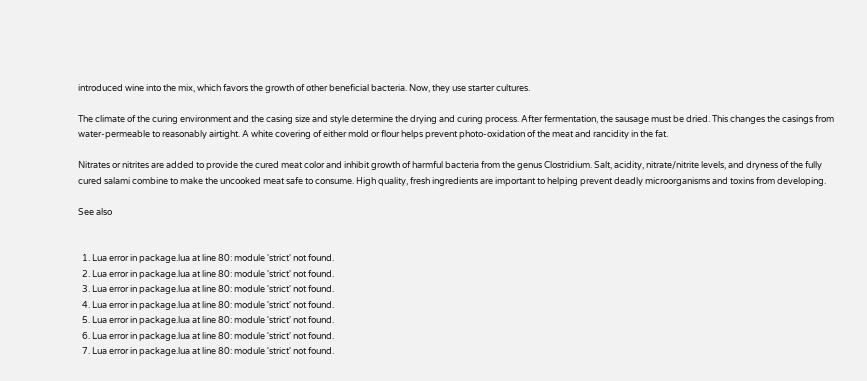introduced wine into the mix, which favors the growth of other beneficial bacteria. Now, they use starter cultures.

The climate of the curing environment and the casing size and style determine the drying and curing process. After fermentation, the sausage must be dried. This changes the casings from water-permeable to reasonably airtight. A white covering of either mold or flour helps prevent photo-oxidation of the meat and rancidity in the fat.

Nitrates or nitrites are added to provide the cured meat color and inhibit growth of harmful bacteria from the genus Clostridium. Salt, acidity, nitrate/nitrite levels, and dryness of the fully cured salami combine to make the uncooked meat safe to consume. High quality, fresh ingredients are important to helping prevent deadly microorganisms and toxins from developing.

See also


  1. Lua error in package.lua at line 80: module 'strict' not found.
  2. Lua error in package.lua at line 80: module 'strict' not found.
  3. Lua error in package.lua at line 80: module 'strict' not found.
  4. Lua error in package.lua at line 80: module 'strict' not found.
  5. Lua error in package.lua at line 80: module 'strict' not found.
  6. Lua error in package.lua at line 80: module 'strict' not found.
  7. Lua error in package.lua at line 80: module 'strict' not found.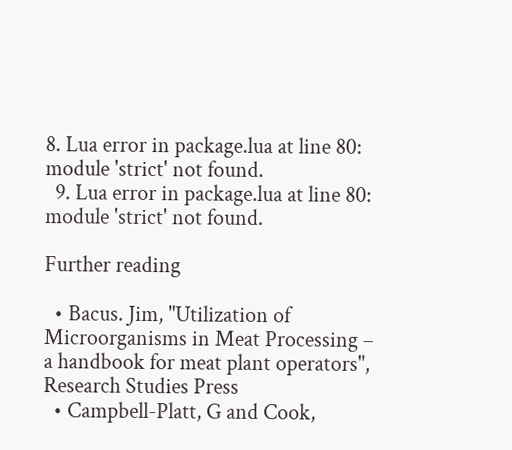8. Lua error in package.lua at line 80: module 'strict' not found.
  9. Lua error in package.lua at line 80: module 'strict' not found.

Further reading

  • Bacus. Jim, "Utilization of Microorganisms in Meat Processing – a handbook for meat plant operators", Research Studies Press
  • Campbell-Platt, G and Cook,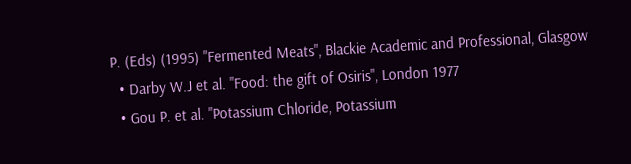P. (Eds) (1995) "Fermented Meats", Blackie Academic and Professional, Glasgow
  • Darby W.J et al. "Food: the gift of Osiris", London 1977
  • Gou P. et al. "Potassium Chloride, Potassium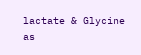lactate & Glycine as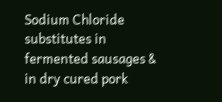Sodium Chloride substitutes in fermented sausages & in dry cured pork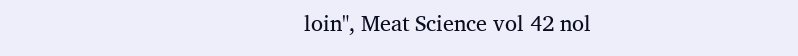loin", Meat Science vol 42 nol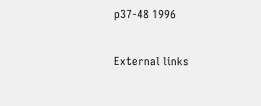p37-48 1996

External links